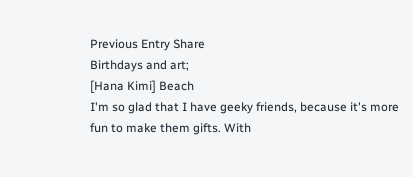Previous Entry Share
Birthdays and art;
[Hana Kimi] Beach
I'm so glad that I have geeky friends, because it's more fun to make them gifts. With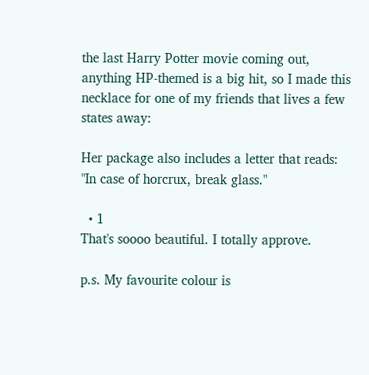the last Harry Potter movie coming out, anything HP-themed is a big hit, so I made this necklace for one of my friends that lives a few states away:

Her package also includes a letter that reads: "In case of horcrux, break glass."

  • 1
That's soooo beautiful. I totally approve.

p.s. My favourite colour is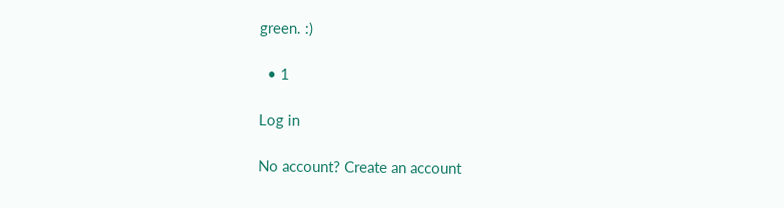green. :)

  • 1

Log in

No account? Create an account